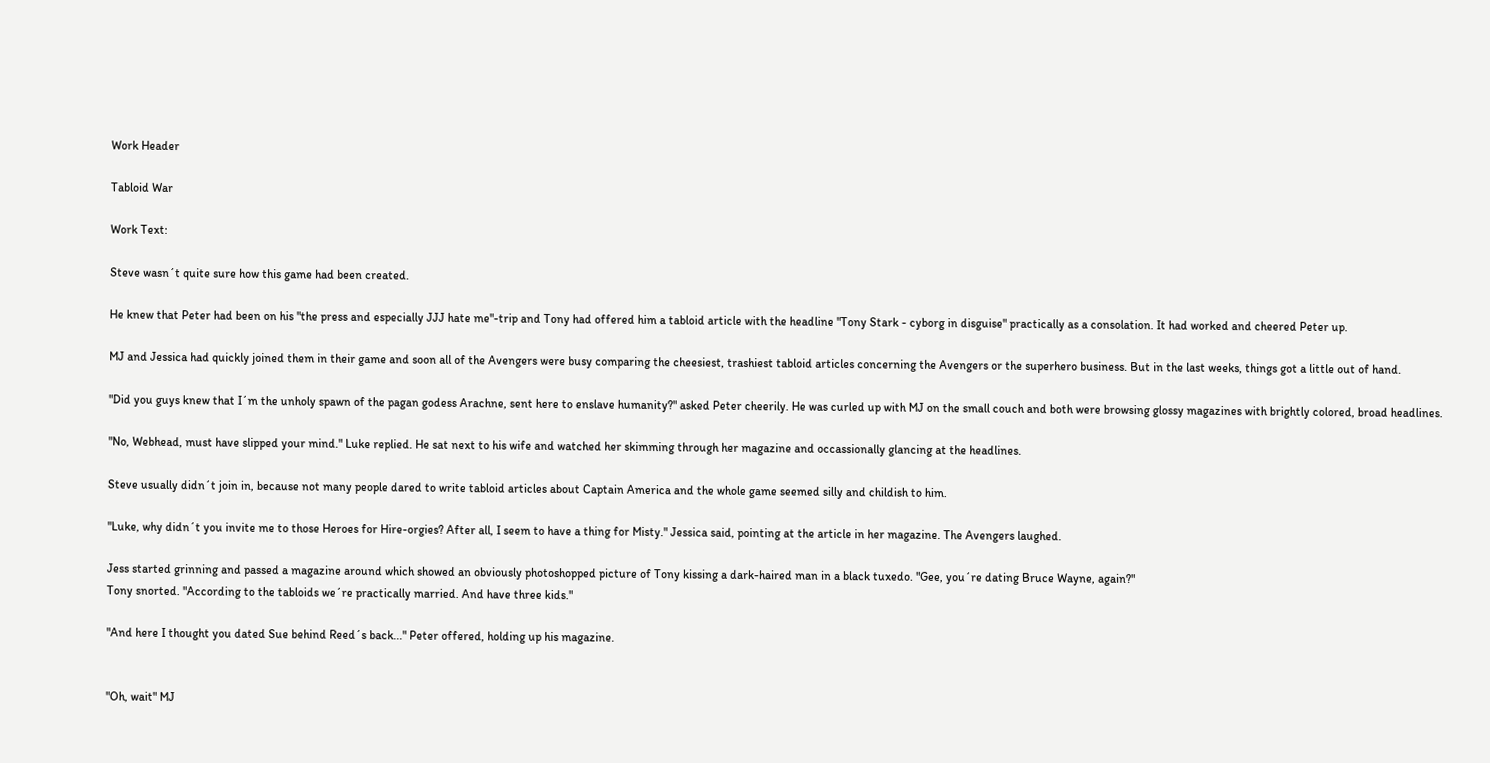Work Header

Tabloid War

Work Text:

Steve wasn´t quite sure how this game had been created.

He knew that Peter had been on his "the press and especially JJJ hate me"-trip and Tony had offered him a tabloid article with the headline "Tony Stark - cyborg in disguise" practically as a consolation. It had worked and cheered Peter up.

MJ and Jessica had quickly joined them in their game and soon all of the Avengers were busy comparing the cheesiest, trashiest tabloid articles concerning the Avengers or the superhero business. But in the last weeks, things got a little out of hand.

"Did you guys knew that I´m the unholy spawn of the pagan godess Arachne, sent here to enslave humanity?" asked Peter cheerily. He was curled up with MJ on the small couch and both were browsing glossy magazines with brightly colored, broad headlines.

"No, Webhead, must have slipped your mind." Luke replied. He sat next to his wife and watched her skimming through her magazine and occassionally glancing at the headlines.

Steve usually didn´t join in, because not many people dared to write tabloid articles about Captain America and the whole game seemed silly and childish to him.

"Luke, why didn´t you invite me to those Heroes for Hire-orgies? After all, I seem to have a thing for Misty." Jessica said, pointing at the article in her magazine. The Avengers laughed.

Jess started grinning and passed a magazine around which showed an obviously photoshopped picture of Tony kissing a dark-haired man in a black tuxedo. "Gee, you´re dating Bruce Wayne, again?"
Tony snorted. "According to the tabloids we´re practically married. And have three kids."

"And here I thought you dated Sue behind Reed´s back..." Peter offered, holding up his magazine.


"Oh, wait" MJ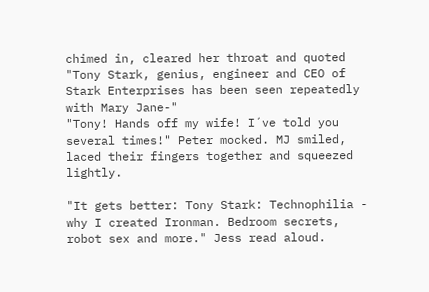chimed in, cleared her throat and quoted "Tony Stark, genius, engineer and CEO of Stark Enterprises has been seen repeatedly with Mary Jane-"
"Tony! Hands off my wife! I´ve told you several times!" Peter mocked. MJ smiled, laced their fingers together and squeezed lightly.

"It gets better: Tony Stark: Technophilia - why I created Ironman. Bedroom secrets, robot sex and more." Jess read aloud.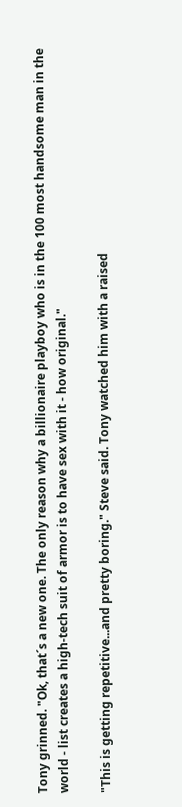Tony grinned. "Ok, that´s a new one. The only reason why a billionaire playboy who is in the 100 most handsome man in the world - list creates a high-tech suit of armor is to have sex with it - how original."

"This is getting repetitive...and pretty boring." Steve said. Tony watched him with a raised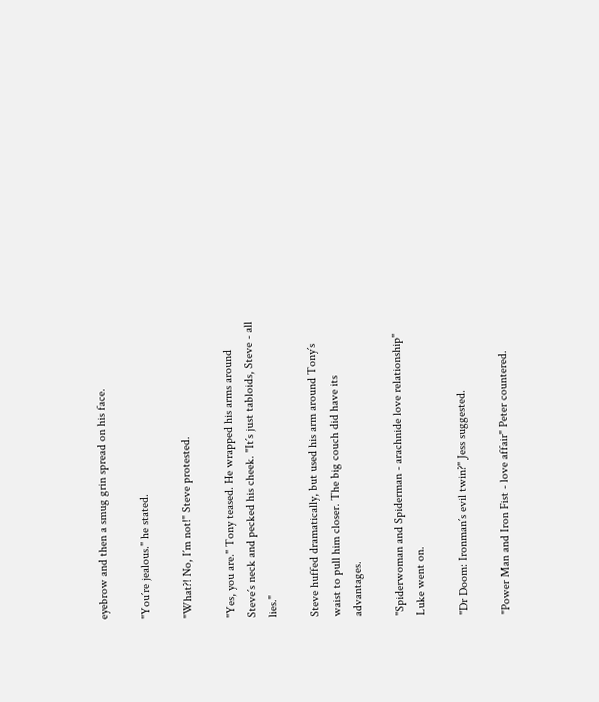eyebrow and then a smug grin spread on his face.

"You´re jealous." he stated.

"What?! No, I´m not!" Steve protested.

"Yes, you are." Tony teased. He wrapped his arms around Steve´s neck and pecked his cheek. "It´s just tabloids, Steve - all lies."

Steve huffed dramatically, but used his arm around Tony´s waist to pull him closer. The big couch did have its advantages.

"Spiderwoman and Spiderman - arachnide love relationship" Luke went on.

"Dr Doom: Ironman´s evil twin?" Jess suggested.

"Power Man and Iron Fist - love affair" Peter countered.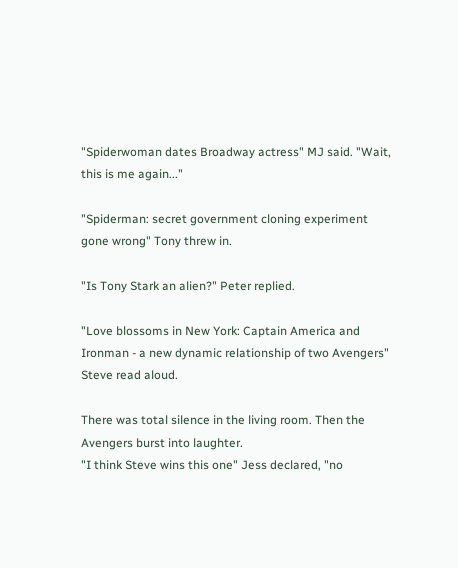"Spiderwoman dates Broadway actress" MJ said. "Wait, this is me again..."

"Spiderman: secret government cloning experiment gone wrong" Tony threw in.

"Is Tony Stark an alien?" Peter replied.

"Love blossoms in New York: Captain America and Ironman - a new dynamic relationship of two Avengers" Steve read aloud.

There was total silence in the living room. Then the Avengers burst into laughter.
"I think Steve wins this one" Jess declared, "no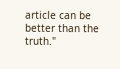article can be better than the truth."